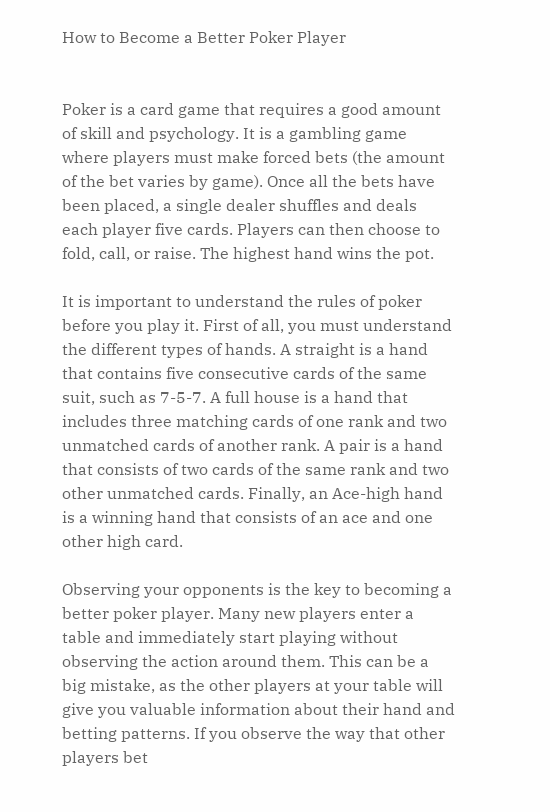How to Become a Better Poker Player


Poker is a card game that requires a good amount of skill and psychology. It is a gambling game where players must make forced bets (the amount of the bet varies by game). Once all the bets have been placed, a single dealer shuffles and deals each player five cards. Players can then choose to fold, call, or raise. The highest hand wins the pot.

It is important to understand the rules of poker before you play it. First of all, you must understand the different types of hands. A straight is a hand that contains five consecutive cards of the same suit, such as 7-5-7. A full house is a hand that includes three matching cards of one rank and two unmatched cards of another rank. A pair is a hand that consists of two cards of the same rank and two other unmatched cards. Finally, an Ace-high hand is a winning hand that consists of an ace and one other high card.

Observing your opponents is the key to becoming a better poker player. Many new players enter a table and immediately start playing without observing the action around them. This can be a big mistake, as the other players at your table will give you valuable information about their hand and betting patterns. If you observe the way that other players bet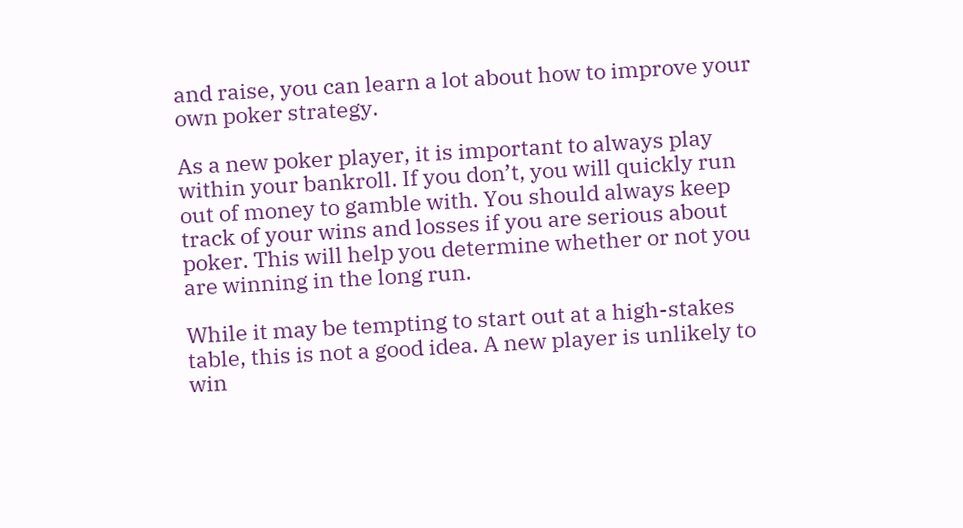and raise, you can learn a lot about how to improve your own poker strategy.

As a new poker player, it is important to always play within your bankroll. If you don’t, you will quickly run out of money to gamble with. You should always keep track of your wins and losses if you are serious about poker. This will help you determine whether or not you are winning in the long run.

While it may be tempting to start out at a high-stakes table, this is not a good idea. A new player is unlikely to win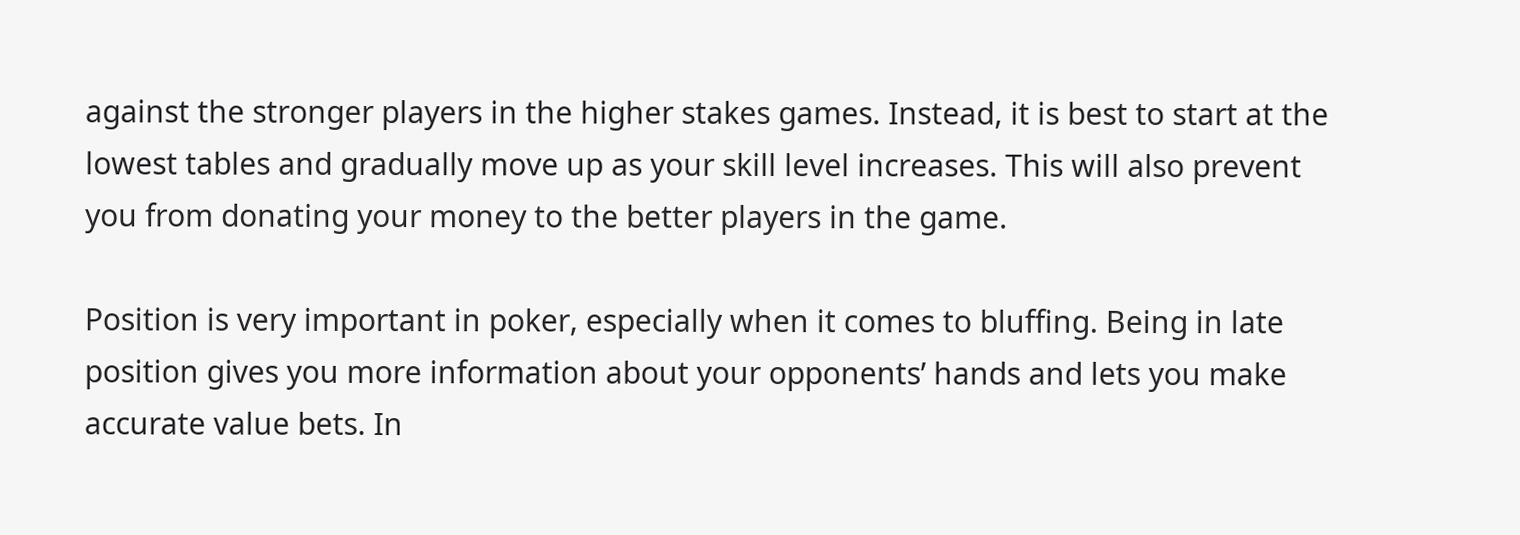against the stronger players in the higher stakes games. Instead, it is best to start at the lowest tables and gradually move up as your skill level increases. This will also prevent you from donating your money to the better players in the game.

Position is very important in poker, especially when it comes to bluffing. Being in late position gives you more information about your opponents’ hands and lets you make accurate value bets. In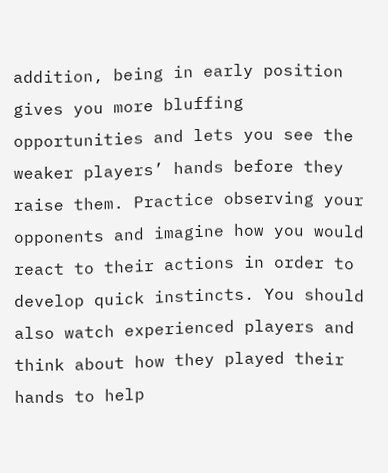addition, being in early position gives you more bluffing opportunities and lets you see the weaker players’ hands before they raise them. Practice observing your opponents and imagine how you would react to their actions in order to develop quick instincts. You should also watch experienced players and think about how they played their hands to help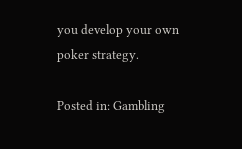you develop your own poker strategy.

Posted in: Gambling